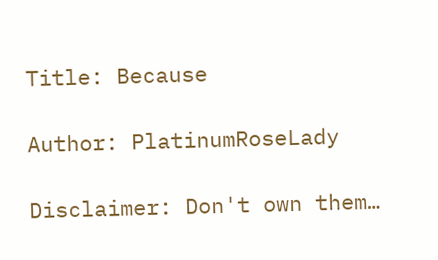Title: Because

Author: PlatinumRoseLady

Disclaimer: Don't own them…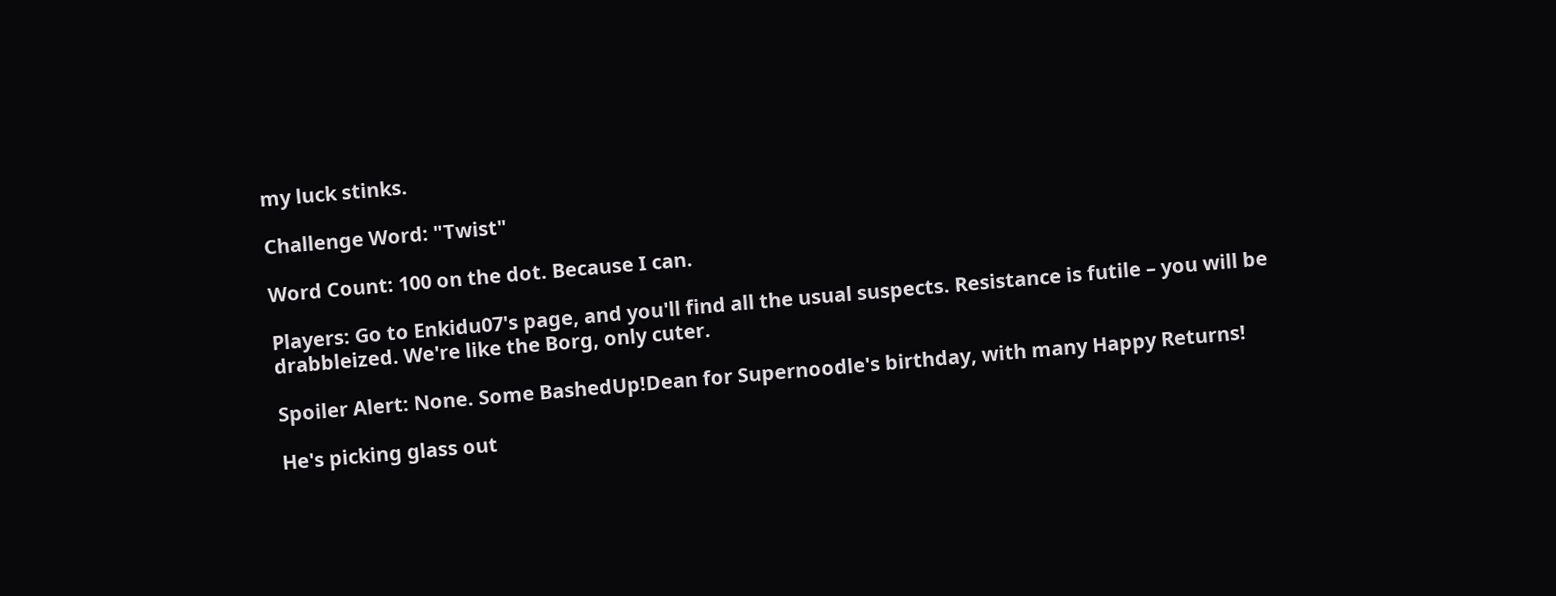my luck stinks.

Challenge Word: "Twist"

Word Count: 100 on the dot. Because I can.

Players: Go to Enkidu07's page, and you'll find all the usual suspects. Resistance is futile – you will be drabbleized. We're like the Borg, only cuter.

Spoiler Alert: None. Some BashedUp!Dean for Supernoodle's birthday, with many Happy Returns!

He's picking glass out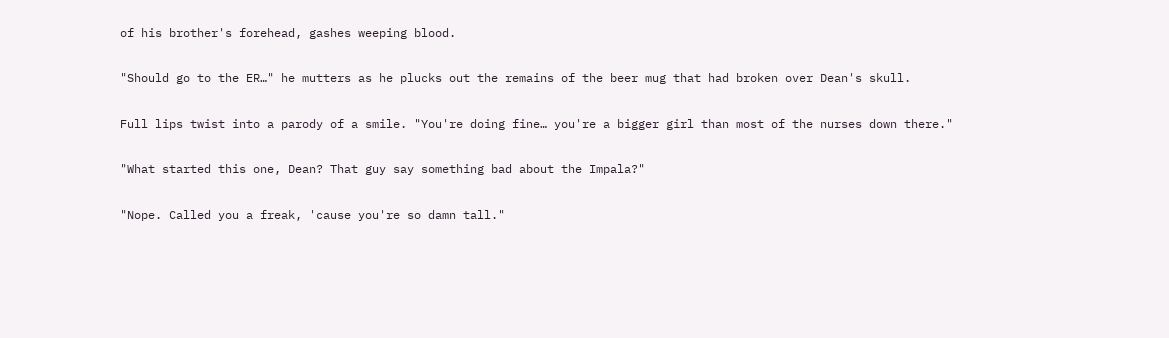of his brother's forehead, gashes weeping blood.

"Should go to the ER…" he mutters as he plucks out the remains of the beer mug that had broken over Dean's skull.

Full lips twist into a parody of a smile. "You're doing fine… you're a bigger girl than most of the nurses down there."

"What started this one, Dean? That guy say something bad about the Impala?"

"Nope. Called you a freak, 'cause you're so damn tall."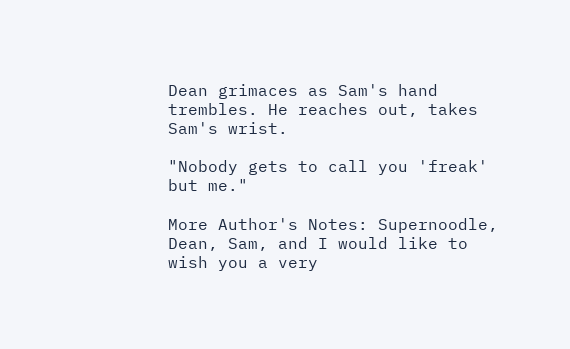Dean grimaces as Sam's hand trembles. He reaches out, takes Sam's wrist.

"Nobody gets to call you 'freak' but me."

More Author's Notes: Supernoodle, Dean, Sam, and I would like to wish you a very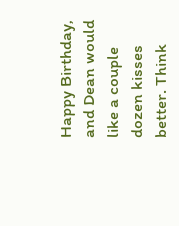Happy Birthday, and Dean would like a couple dozen kisses better. Think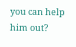you can help him out?